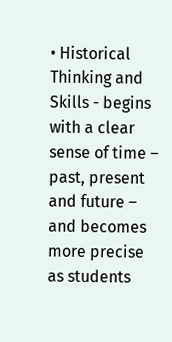• Historical Thinking and Skills - begins with a clear sense of time – past, present and future – and becomes more precise as students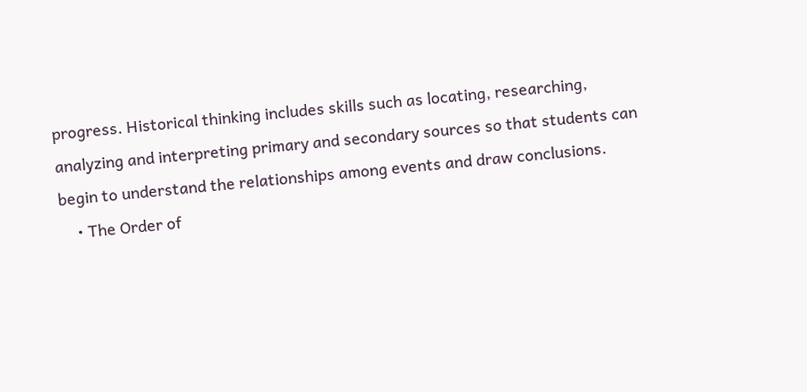progress. Historical thinking includes skills such as locating, researching, analyzing and interpreting primary and secondary sources so that students can begin to understand the relationships among events and draw conclusions.
    • The Order of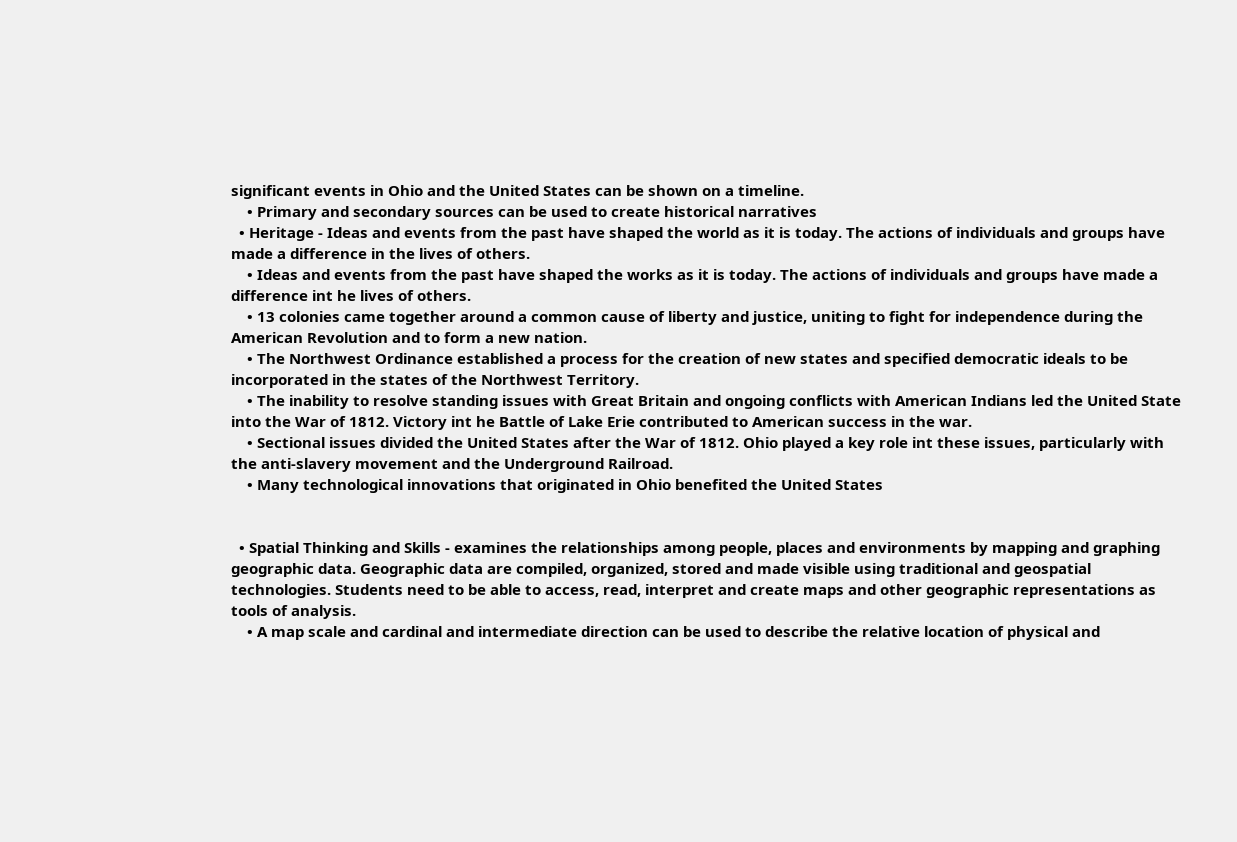significant events in Ohio and the United States can be shown on a timeline.
    • Primary and secondary sources can be used to create historical narratives
  • Heritage - Ideas and events from the past have shaped the world as it is today. The actions of individuals and groups have made a difference in the lives of others.
    • Ideas and events from the past have shaped the works as it is today. The actions of individuals and groups have made a difference int he lives of others.
    • 13 colonies came together around a common cause of liberty and justice, uniting to fight for independence during the American Revolution and to form a new nation.
    • The Northwest Ordinance established a process for the creation of new states and specified democratic ideals to be incorporated in the states of the Northwest Territory.
    • The inability to resolve standing issues with Great Britain and ongoing conflicts with American Indians led the United State into the War of 1812. Victory int he Battle of Lake Erie contributed to American success in the war.
    • Sectional issues divided the United States after the War of 1812. Ohio played a key role int these issues, particularly with the anti-slavery movement and the Underground Railroad.
    • Many technological innovations that originated in Ohio benefited the United States


  • Spatial Thinking and Skills - examines the relationships among people, places and environments by mapping and graphing geographic data. Geographic data are compiled, organized, stored and made visible using traditional and geospatial technologies. Students need to be able to access, read, interpret and create maps and other geographic representations as tools of analysis.
    • A map scale and cardinal and intermediate direction can be used to describe the relative location of physical and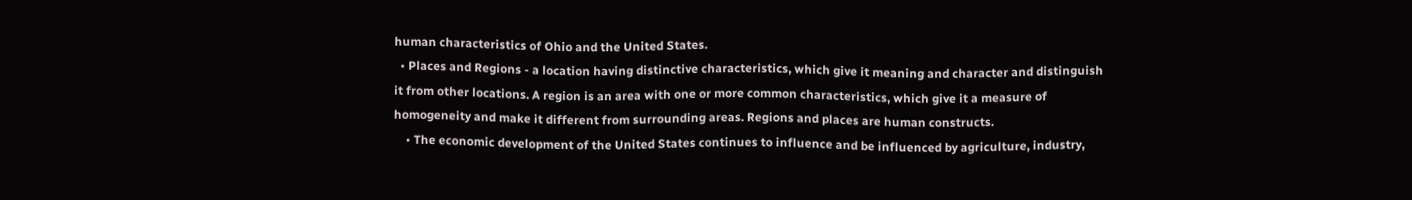human characteristics of Ohio and the United States.
  • Places and Regions - a location having distinctive characteristics, which give it meaning and character and distinguish it from other locations. A region is an area with one or more common characteristics, which give it a measure of homogeneity and make it different from surrounding areas. Regions and places are human constructs.
    • The economic development of the United States continues to influence and be influenced by agriculture, industry,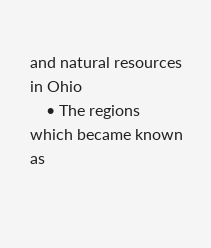and natural resources in Ohio
    • The regions which became known as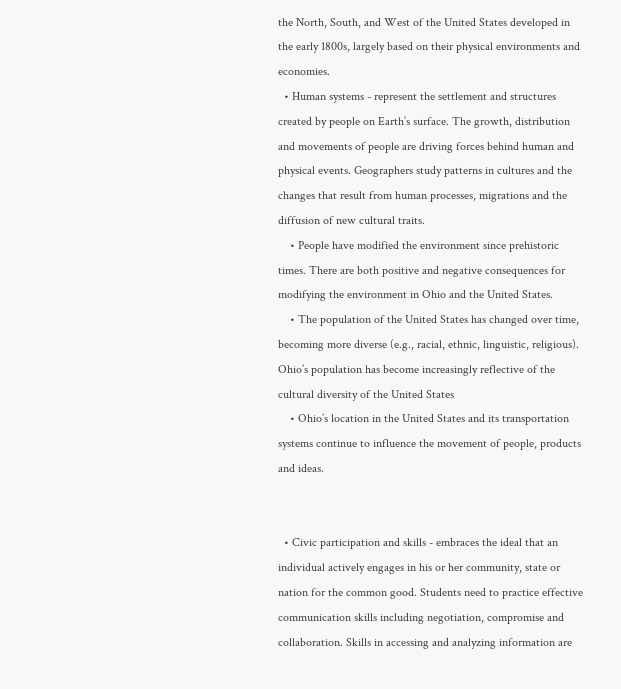the North, South, and West of the United States developed in the early 1800s, largely based on their physical environments and economies.
  • Human systems - represent the settlement and structures created by people on Earth’s surface. The growth, distribution and movements of people are driving forces behind human and physical events. Geographers study patterns in cultures and the changes that result from human processes, migrations and the diffusion of new cultural traits.
    • People have modified the environment since prehistoric times. There are both positive and negative consequences for modifying the environment in Ohio and the United States.
    • The population of the United States has changed over time, becoming more diverse (e.g., racial, ethnic, linguistic, religious). Ohio’s population has become increasingly reflective of the cultural diversity of the United States
    • Ohio’s location in the United States and its transportation systems continue to influence the movement of people, products and ideas.


  • Civic participation and skills - embraces the ideal that an individual actively engages in his or her community, state or nation for the common good. Students need to practice effective communication skills including negotiation, compromise and collaboration. Skills in accessing and analyzing information are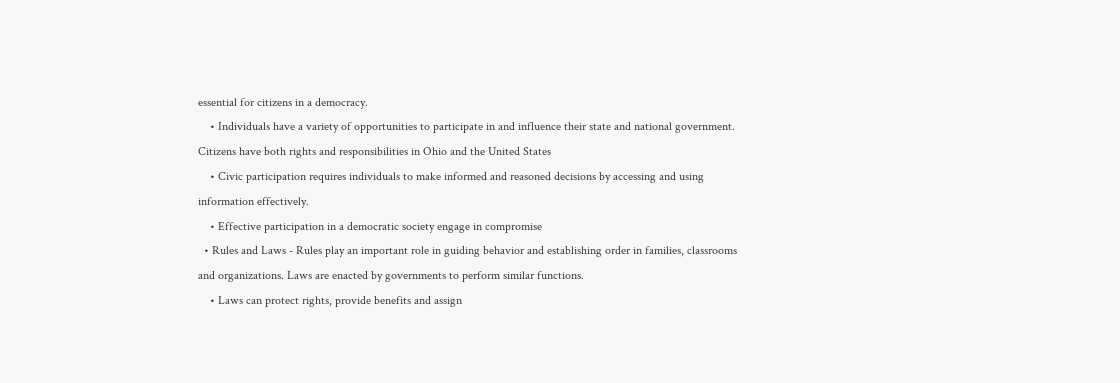essential for citizens in a democracy.
    • Individuals have a variety of opportunities to participate in and influence their state and national government. Citizens have both rights and responsibilities in Ohio and the United States
    • Civic participation requires individuals to make informed and reasoned decisions by accessing and using information effectively.
    • Effective participation in a democratic society engage in compromise
  • Rules and Laws - Rules play an important role in guiding behavior and establishing order in families, classrooms and organizations. Laws are enacted by governments to perform similar functions.
    • Laws can protect rights, provide benefits and assign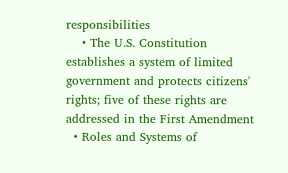responsibilities
    • The U.S. Constitution establishes a system of limited government and protects citizens' rights; five of these rights are addressed in the First Amendment
  • Roles and Systems of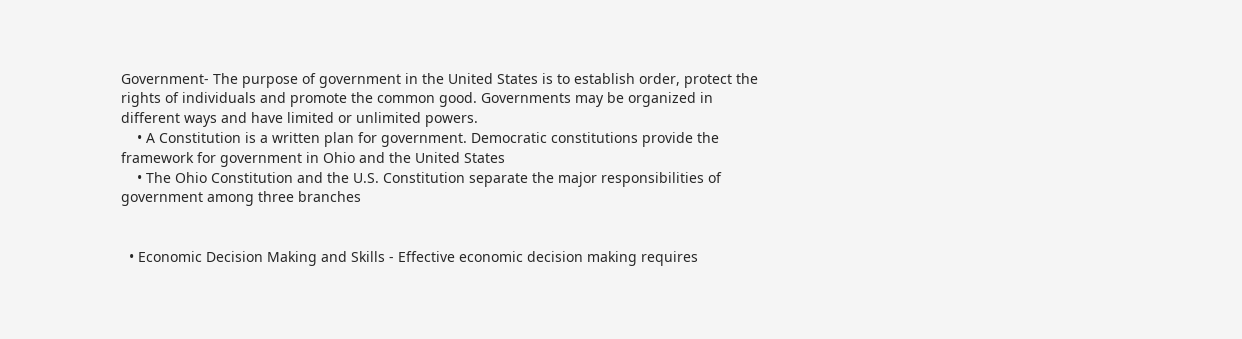Government- The purpose of government in the United States is to establish order, protect the rights of individuals and promote the common good. Governments may be organized in different ways and have limited or unlimited powers.
    • A Constitution is a written plan for government. Democratic constitutions provide the framework for government in Ohio and the United States
    • The Ohio Constitution and the U.S. Constitution separate the major responsibilities of government among three branches


  • Economic Decision Making and Skills - Effective economic decision making requires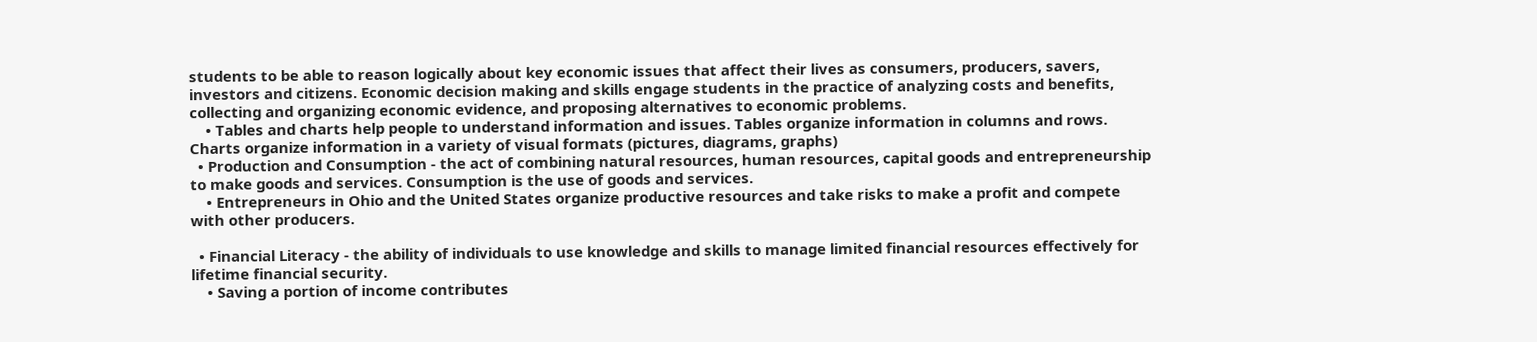students to be able to reason logically about key economic issues that affect their lives as consumers, producers, savers, investors and citizens. Economic decision making and skills engage students in the practice of analyzing costs and benefits, collecting and organizing economic evidence, and proposing alternatives to economic problems.
    • Tables and charts help people to understand information and issues. Tables organize information in columns and rows. Charts organize information in a variety of visual formats (pictures, diagrams, graphs)
  • Production and Consumption - the act of combining natural resources, human resources, capital goods and entrepreneurship to make goods and services. Consumption is the use of goods and services.
    • Entrepreneurs in Ohio and the United States organize productive resources and take risks to make a profit and compete with other producers.

  • Financial Literacy - the ability of individuals to use knowledge and skills to manage limited financial resources effectively for lifetime financial security.
    • Saving a portion of income contributes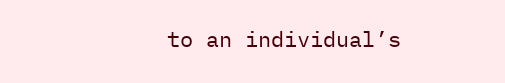to an individual’s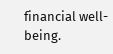financial well-being.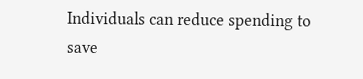Individuals can reduce spending to save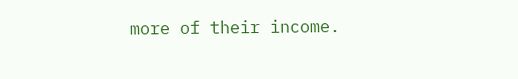more of their income.